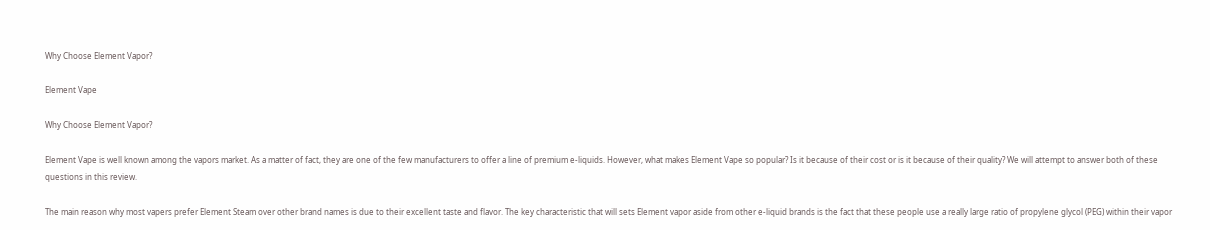Why Choose Element Vapor?

Element Vape

Why Choose Element Vapor?

Element Vape is well known among the vapors market. As a matter of fact, they are one of the few manufacturers to offer a line of premium e-liquids. However, what makes Element Vape so popular? Is it because of their cost or is it because of their quality? We will attempt to answer both of these questions in this review.

The main reason why most vapers prefer Element Steam over other brand names is due to their excellent taste and flavor. The key characteristic that will sets Element vapor aside from other e-liquid brands is the fact that these people use a really large ratio of propylene glycol (PEG) within their vapor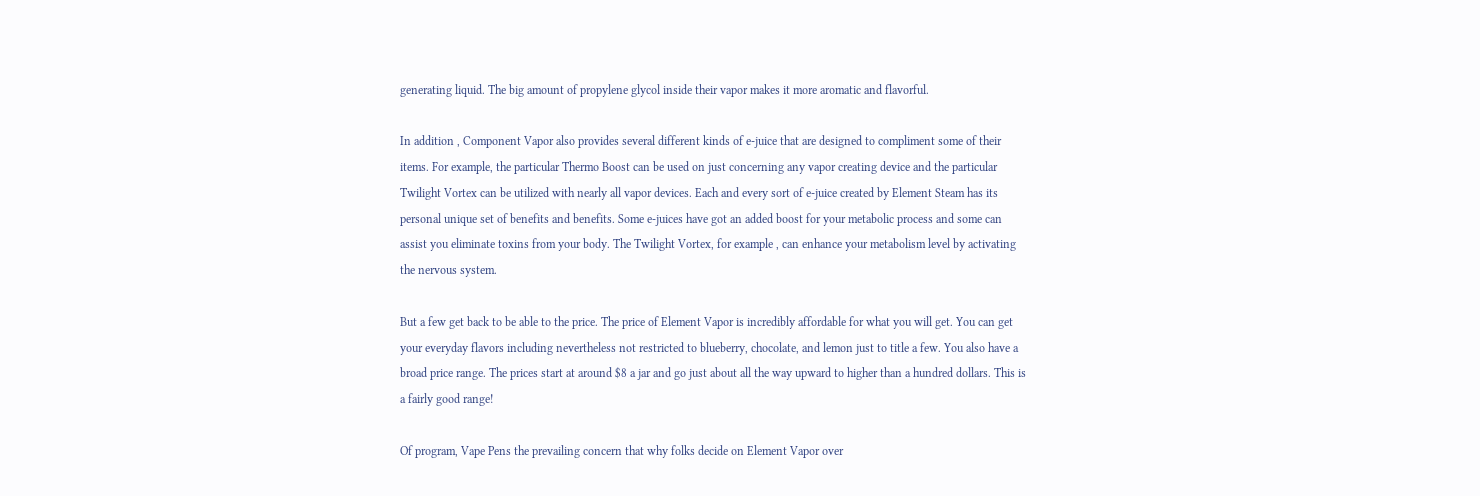generating liquid. The big amount of propylene glycol inside their vapor makes it more aromatic and flavorful.

In addition , Component Vapor also provides several different kinds of e-juice that are designed to compliment some of their items. For example, the particular Thermo Boost can be used on just concerning any vapor creating device and the particular Twilight Vortex can be utilized with nearly all vapor devices. Each and every sort of e-juice created by Element Steam has its personal unique set of benefits and benefits. Some e-juices have got an added boost for your metabolic process and some can assist you eliminate toxins from your body. The Twilight Vortex, for example , can enhance your metabolism level by activating the nervous system.

But a few get back to be able to the price. The price of Element Vapor is incredibly affordable for what you will get. You can get your everyday flavors including nevertheless not restricted to blueberry, chocolate, and lemon just to title a few. You also have a broad price range. The prices start at around $8 a jar and go just about all the way upward to higher than a hundred dollars. This is a fairly good range!

Of program, Vape Pens the prevailing concern that why folks decide on Element Vapor over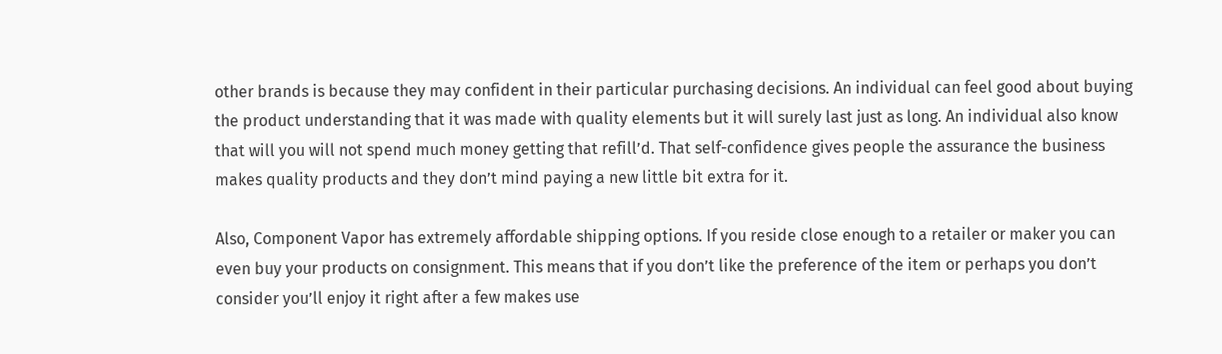other brands is because they may confident in their particular purchasing decisions. An individual can feel good about buying the product understanding that it was made with quality elements but it will surely last just as long. An individual also know that will you will not spend much money getting that refill’d. That self-confidence gives people the assurance the business makes quality products and they don’t mind paying a new little bit extra for it.

Also, Component Vapor has extremely affordable shipping options. If you reside close enough to a retailer or maker you can even buy your products on consignment. This means that if you don’t like the preference of the item or perhaps you don’t consider you’ll enjoy it right after a few makes use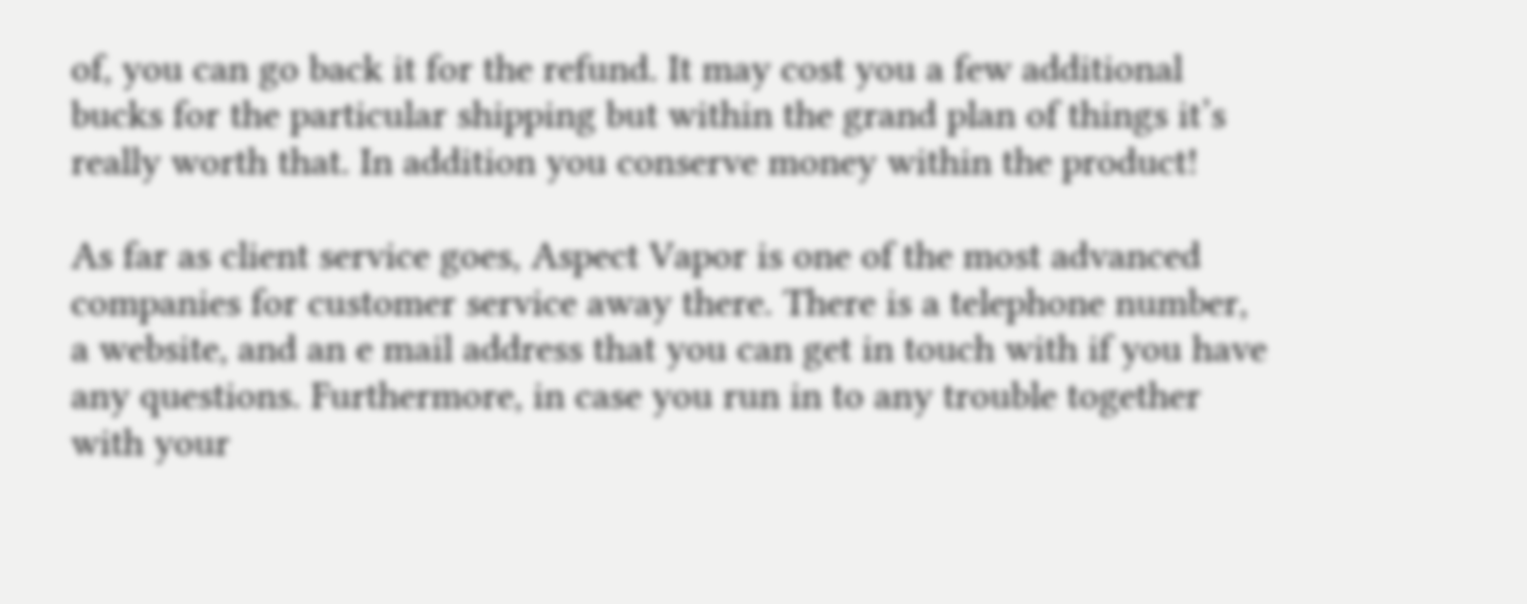of, you can go back it for the refund. It may cost you a few additional bucks for the particular shipping but within the grand plan of things it’s really worth that. In addition you conserve money within the product!

As far as client service goes, Aspect Vapor is one of the most advanced companies for customer service away there. There is a telephone number, a website, and an e mail address that you can get in touch with if you have any questions. Furthermore, in case you run in to any trouble together with your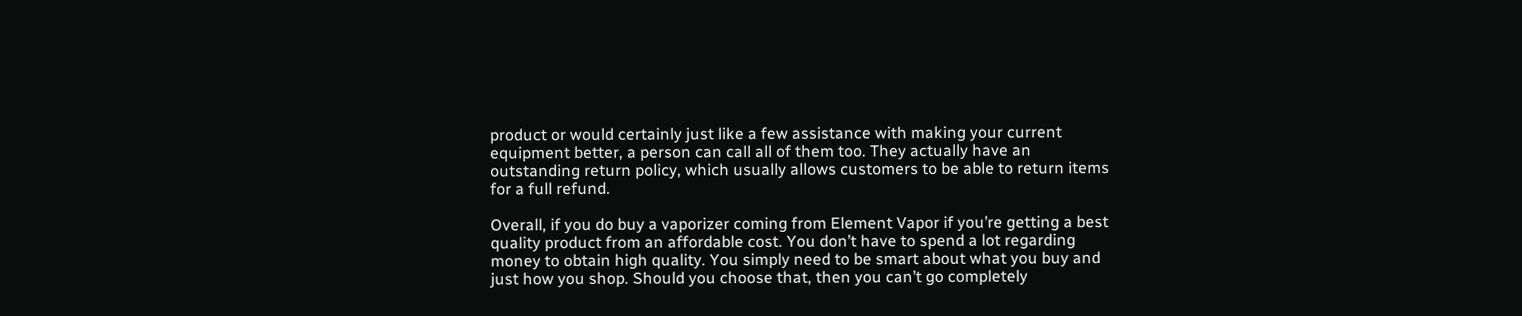product or would certainly just like a few assistance with making your current equipment better, a person can call all of them too. They actually have an outstanding return policy, which usually allows customers to be able to return items for a full refund.

Overall, if you do buy a vaporizer coming from Element Vapor if you’re getting a best quality product from an affordable cost. You don’t have to spend a lot regarding money to obtain high quality. You simply need to be smart about what you buy and just how you shop. Should you choose that, then you can’t go completely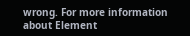wrong. For more information about Element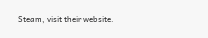Steam, visit their website.